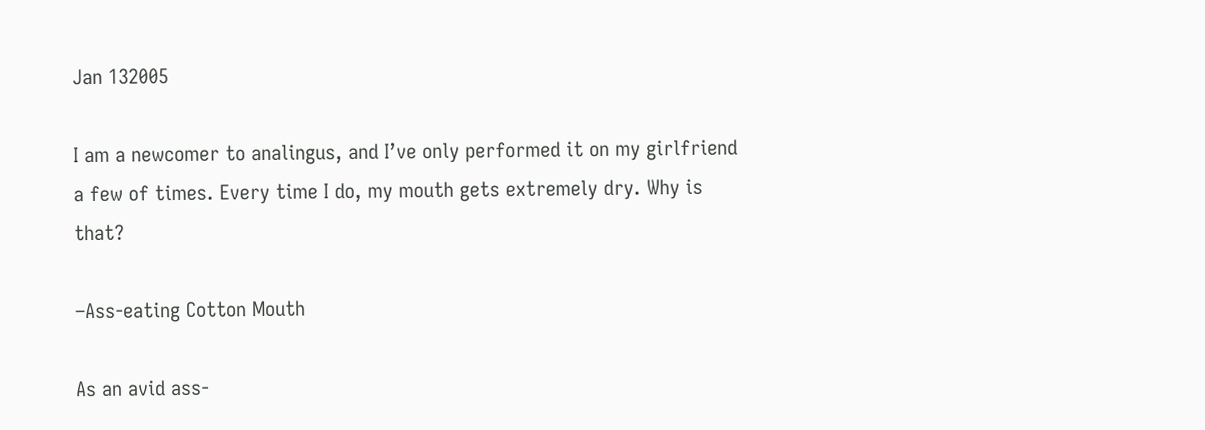Jan 132005

I am a newcomer to analingus, and I’ve only performed it on my girlfriend a few of times. Every time I do, my mouth gets extremely dry. Why is that?

–Ass-eating Cotton Mouth

As an avid ass-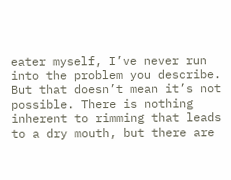eater myself, I’ve never run into the problem you describe. But that doesn’t mean it’s not possible. There is nothing inherent to rimming that leads to a dry mouth, but there are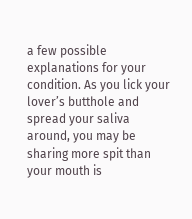a few possible explanations for your condition. As you lick your lover’s butthole and spread your saliva around, you may be sharing more spit than your mouth is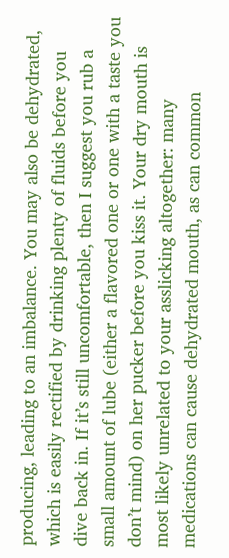producing, leading to an imbalance. You may also be dehydrated, which is easily rectified by drinking plenty of fluids before you dive back in. If it’s still uncomfortable, then I suggest you rub a small amount of lube (either a flavored one or one with a taste you don’t mind) on her pucker before you kiss it. Your dry mouth is most likely unrelated to your asslicking altogether: many medications can cause dehydrated mouth, as can common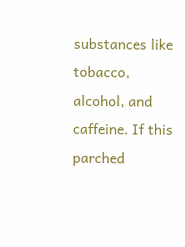substances like tobacco, alcohol, and caffeine. If this parched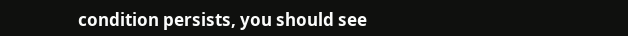condition persists, you should see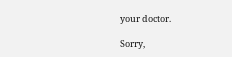your doctor.

Sorry,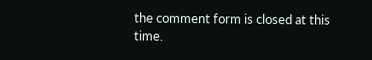the comment form is closed at this time.